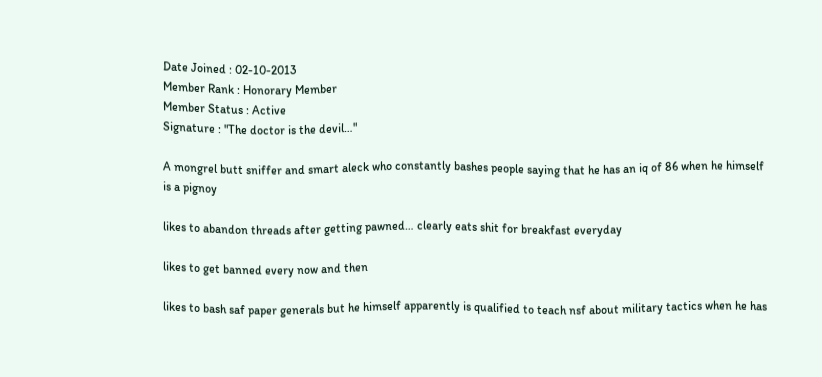Date Joined : 02-10-2013
Member Rank : Honorary Member
Member Status : Active
Signature : "The doctor is the devil…"

A mongrel butt sniffer and smart aleck who constantly bashes people saying that he has an iq of 86 when he himself is a pignoy

likes to abandon threads after getting pawned… clearly eats shit for breakfast everyday

likes to get banned every now and then

likes to bash saf paper generals but he himself apparently is qualified to teach nsf about military tactics when he has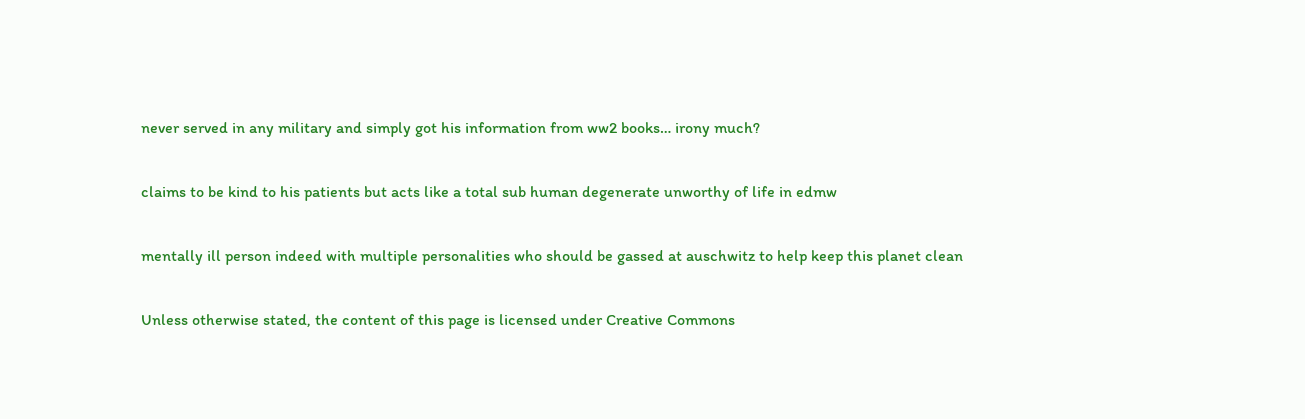never served in any military and simply got his information from ww2 books… irony much?

claims to be kind to his patients but acts like a total sub human degenerate unworthy of life in edmw

mentally ill person indeed with multiple personalities who should be gassed at auschwitz to help keep this planet clean

Unless otherwise stated, the content of this page is licensed under Creative Commons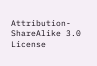Attribution-ShareAlike 3.0 License